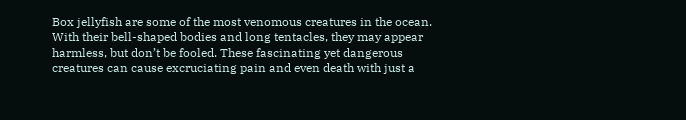Box jellyfish are some of the most venomous creatures in the ocean. With their bell-shaped bodies and long tentacles, they may appear harmless, but don’t be fooled. These fascinating yet dangerous creatures can cause excruciating pain and even death with just a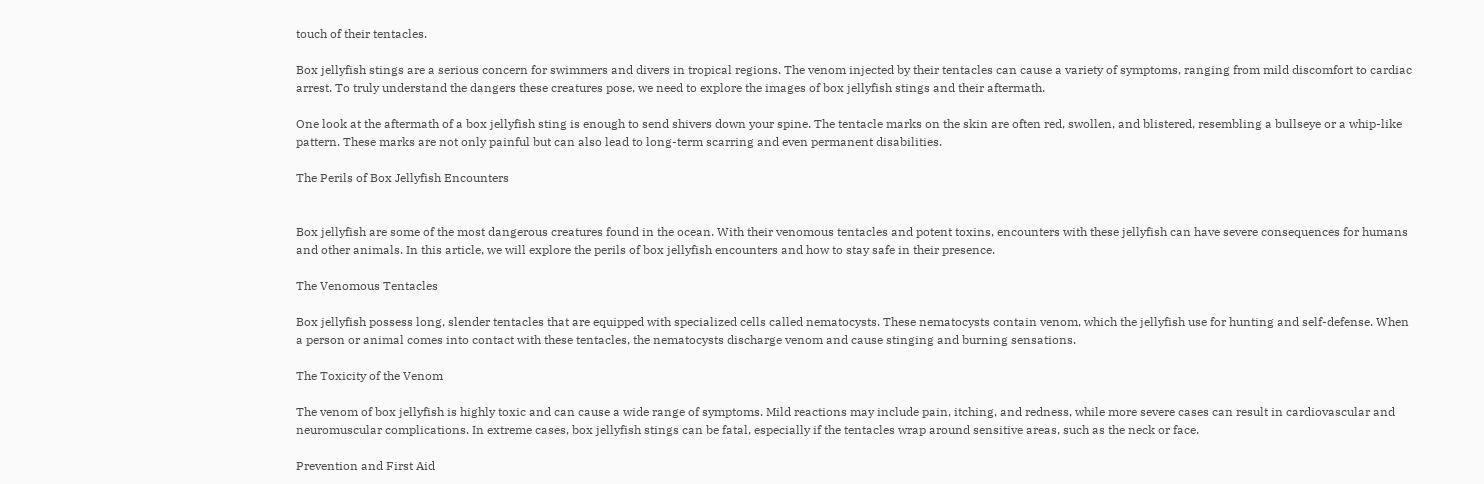touch of their tentacles.

Box jellyfish stings are a serious concern for swimmers and divers in tropical regions. The venom injected by their tentacles can cause a variety of symptoms, ranging from mild discomfort to cardiac arrest. To truly understand the dangers these creatures pose, we need to explore the images of box jellyfish stings and their aftermath.

One look at the aftermath of a box jellyfish sting is enough to send shivers down your spine. The tentacle marks on the skin are often red, swollen, and blistered, resembling a bullseye or a whip-like pattern. These marks are not only painful but can also lead to long-term scarring and even permanent disabilities.

The Perils of Box Jellyfish Encounters


Box jellyfish are some of the most dangerous creatures found in the ocean. With their venomous tentacles and potent toxins, encounters with these jellyfish can have severe consequences for humans and other animals. In this article, we will explore the perils of box jellyfish encounters and how to stay safe in their presence.

The Venomous Tentacles

Box jellyfish possess long, slender tentacles that are equipped with specialized cells called nematocysts. These nematocysts contain venom, which the jellyfish use for hunting and self-defense. When a person or animal comes into contact with these tentacles, the nematocysts discharge venom and cause stinging and burning sensations.

The Toxicity of the Venom

The venom of box jellyfish is highly toxic and can cause a wide range of symptoms. Mild reactions may include pain, itching, and redness, while more severe cases can result in cardiovascular and neuromuscular complications. In extreme cases, box jellyfish stings can be fatal, especially if the tentacles wrap around sensitive areas, such as the neck or face.

Prevention and First Aid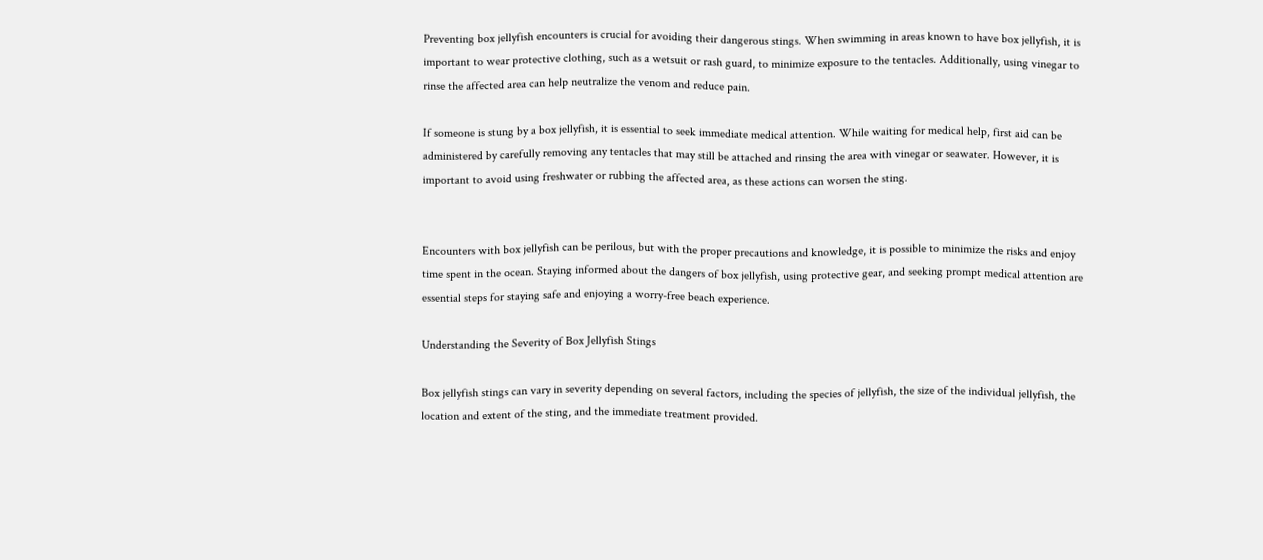Preventing box jellyfish encounters is crucial for avoiding their dangerous stings. When swimming in areas known to have box jellyfish, it is important to wear protective clothing, such as a wetsuit or rash guard, to minimize exposure to the tentacles. Additionally, using vinegar to rinse the affected area can help neutralize the venom and reduce pain.

If someone is stung by a box jellyfish, it is essential to seek immediate medical attention. While waiting for medical help, first aid can be administered by carefully removing any tentacles that may still be attached and rinsing the area with vinegar or seawater. However, it is important to avoid using freshwater or rubbing the affected area, as these actions can worsen the sting.


Encounters with box jellyfish can be perilous, but with the proper precautions and knowledge, it is possible to minimize the risks and enjoy time spent in the ocean. Staying informed about the dangers of box jellyfish, using protective gear, and seeking prompt medical attention are essential steps for staying safe and enjoying a worry-free beach experience.

Understanding the Severity of Box Jellyfish Stings

Box jellyfish stings can vary in severity depending on several factors, including the species of jellyfish, the size of the individual jellyfish, the location and extent of the sting, and the immediate treatment provided.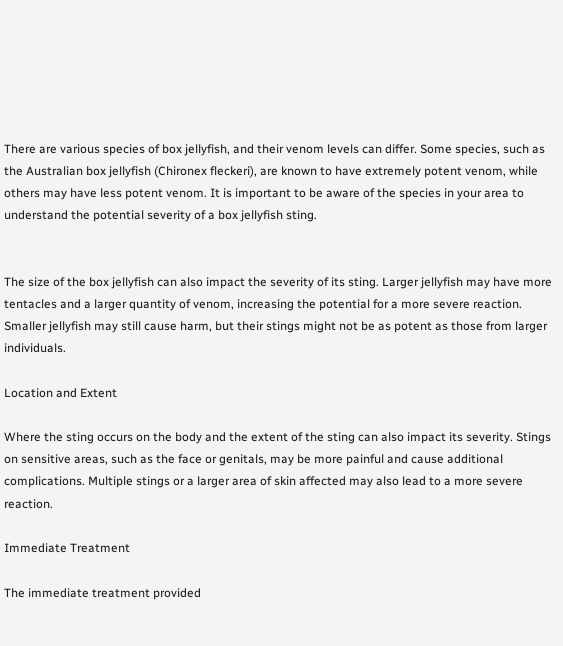There are various species of box jellyfish, and their venom levels can differ. Some species, such as the Australian box jellyfish (Chironex fleckeri), are known to have extremely potent venom, while others may have less potent venom. It is important to be aware of the species in your area to understand the potential severity of a box jellyfish sting.


The size of the box jellyfish can also impact the severity of its sting. Larger jellyfish may have more tentacles and a larger quantity of venom, increasing the potential for a more severe reaction. Smaller jellyfish may still cause harm, but their stings might not be as potent as those from larger individuals.

Location and Extent

Where the sting occurs on the body and the extent of the sting can also impact its severity. Stings on sensitive areas, such as the face or genitals, may be more painful and cause additional complications. Multiple stings or a larger area of skin affected may also lead to a more severe reaction.

Immediate Treatment

The immediate treatment provided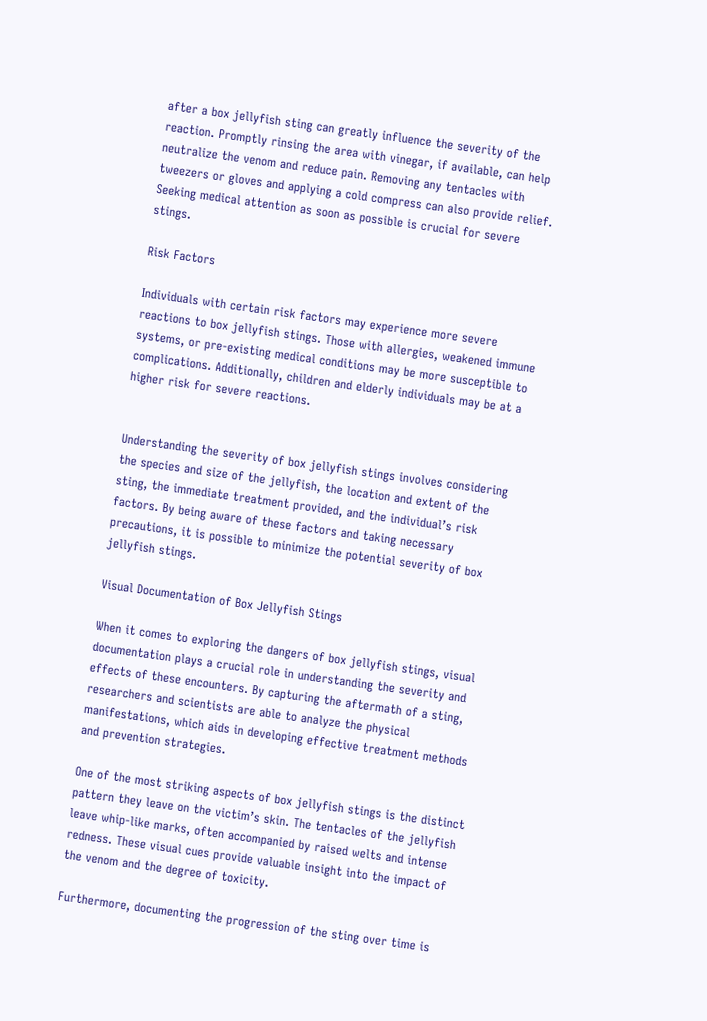after a box jellyfish sting can greatly influence the severity of the reaction. Promptly rinsing the area with vinegar, if available, can help neutralize the venom and reduce pain. Removing any tentacles with tweezers or gloves and applying a cold compress can also provide relief. Seeking medical attention as soon as possible is crucial for severe stings.

Risk Factors

Individuals with certain risk factors may experience more severe reactions to box jellyfish stings. Those with allergies, weakened immune systems, or pre-existing medical conditions may be more susceptible to complications. Additionally, children and elderly individuals may be at a higher risk for severe reactions.


Understanding the severity of box jellyfish stings involves considering the species and size of the jellyfish, the location and extent of the sting, the immediate treatment provided, and the individual’s risk factors. By being aware of these factors and taking necessary precautions, it is possible to minimize the potential severity of box jellyfish stings.

Visual Documentation of Box Jellyfish Stings

When it comes to exploring the dangers of box jellyfish stings, visual documentation plays a crucial role in understanding the severity and effects of these encounters. By capturing the aftermath of a sting, researchers and scientists are able to analyze the physical manifestations, which aids in developing effective treatment methods and prevention strategies.

One of the most striking aspects of box jellyfish stings is the distinct pattern they leave on the victim’s skin. The tentacles of the jellyfish leave whip-like marks, often accompanied by raised welts and intense redness. These visual cues provide valuable insight into the impact of the venom and the degree of toxicity.

Furthermore, documenting the progression of the sting over time is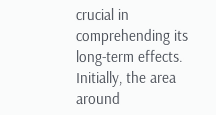crucial in comprehending its long-term effects. Initially, the area around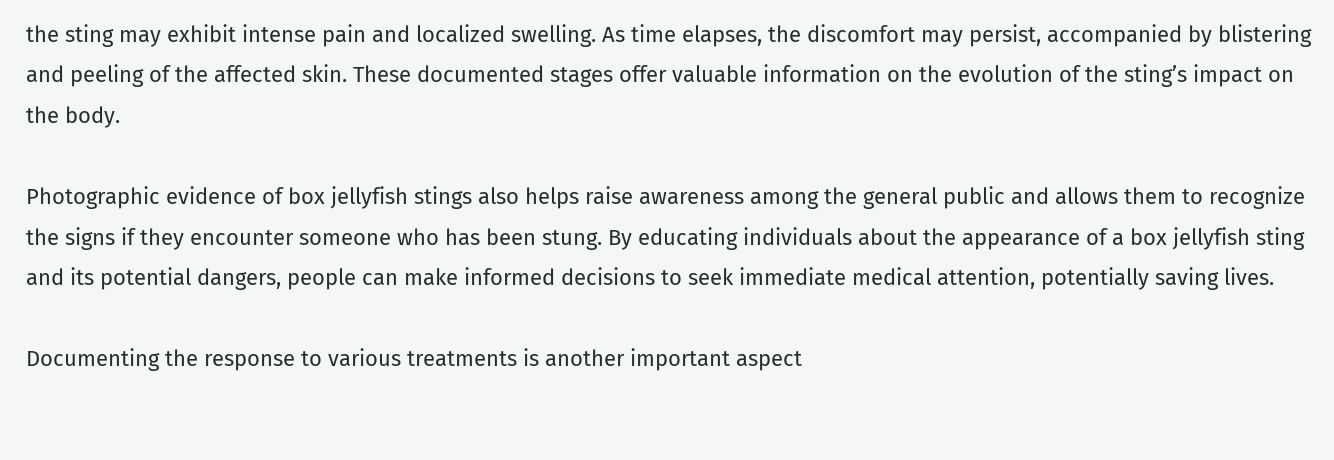the sting may exhibit intense pain and localized swelling. As time elapses, the discomfort may persist, accompanied by blistering and peeling of the affected skin. These documented stages offer valuable information on the evolution of the sting’s impact on the body.

Photographic evidence of box jellyfish stings also helps raise awareness among the general public and allows them to recognize the signs if they encounter someone who has been stung. By educating individuals about the appearance of a box jellyfish sting and its potential dangers, people can make informed decisions to seek immediate medical attention, potentially saving lives.

Documenting the response to various treatments is another important aspect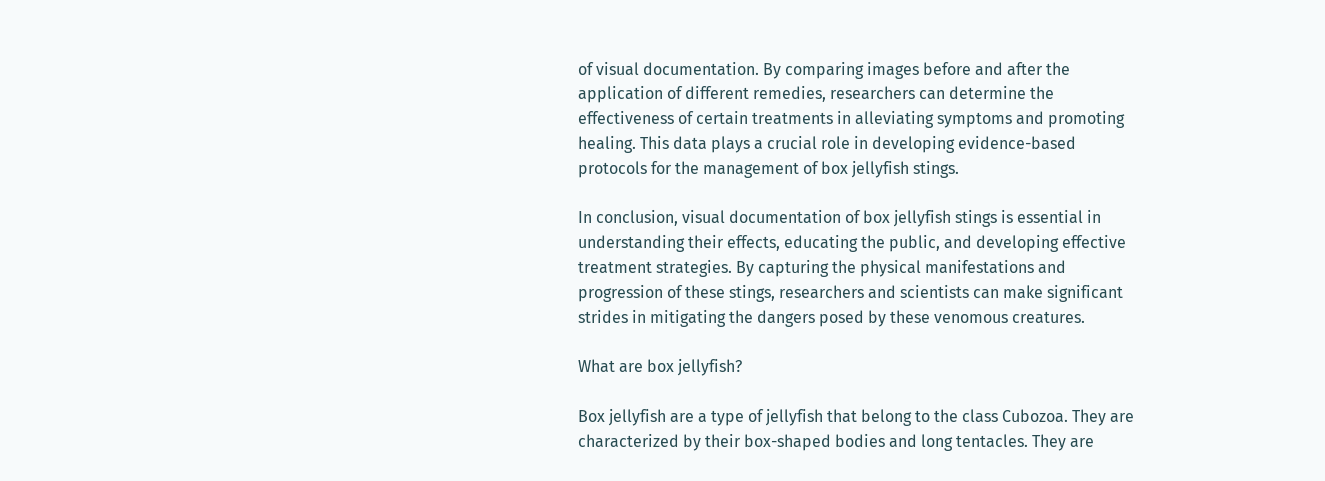of visual documentation. By comparing images before and after the application of different remedies, researchers can determine the effectiveness of certain treatments in alleviating symptoms and promoting healing. This data plays a crucial role in developing evidence-based protocols for the management of box jellyfish stings.

In conclusion, visual documentation of box jellyfish stings is essential in understanding their effects, educating the public, and developing effective treatment strategies. By capturing the physical manifestations and progression of these stings, researchers and scientists can make significant strides in mitigating the dangers posed by these venomous creatures.

What are box jellyfish?

Box jellyfish are a type of jellyfish that belong to the class Cubozoa. They are characterized by their box-shaped bodies and long tentacles. They are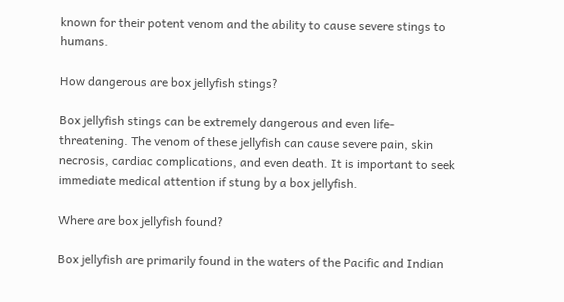known for their potent venom and the ability to cause severe stings to humans.

How dangerous are box jellyfish stings?

Box jellyfish stings can be extremely dangerous and even life-threatening. The venom of these jellyfish can cause severe pain, skin necrosis, cardiac complications, and even death. It is important to seek immediate medical attention if stung by a box jellyfish.

Where are box jellyfish found?

Box jellyfish are primarily found in the waters of the Pacific and Indian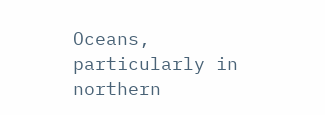Oceans, particularly in northern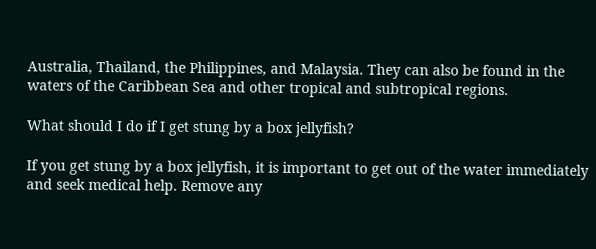Australia, Thailand, the Philippines, and Malaysia. They can also be found in the waters of the Caribbean Sea and other tropical and subtropical regions.

What should I do if I get stung by a box jellyfish?

If you get stung by a box jellyfish, it is important to get out of the water immediately and seek medical help. Remove any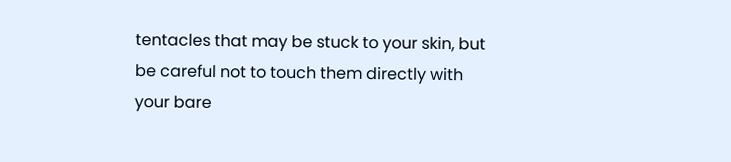tentacles that may be stuck to your skin, but be careful not to touch them directly with your bare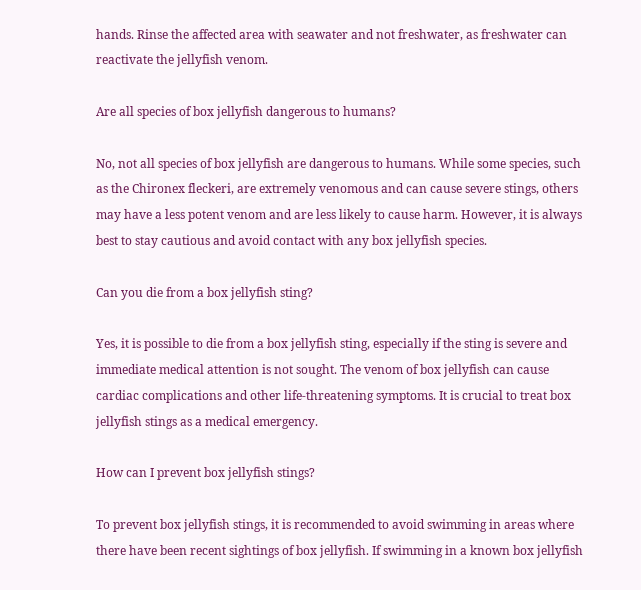hands. Rinse the affected area with seawater and not freshwater, as freshwater can reactivate the jellyfish venom.

Are all species of box jellyfish dangerous to humans?

No, not all species of box jellyfish are dangerous to humans. While some species, such as the Chironex fleckeri, are extremely venomous and can cause severe stings, others may have a less potent venom and are less likely to cause harm. However, it is always best to stay cautious and avoid contact with any box jellyfish species.

Can you die from a box jellyfish sting?

Yes, it is possible to die from a box jellyfish sting, especially if the sting is severe and immediate medical attention is not sought. The venom of box jellyfish can cause cardiac complications and other life-threatening symptoms. It is crucial to treat box jellyfish stings as a medical emergency.

How can I prevent box jellyfish stings?

To prevent box jellyfish stings, it is recommended to avoid swimming in areas where there have been recent sightings of box jellyfish. If swimming in a known box jellyfish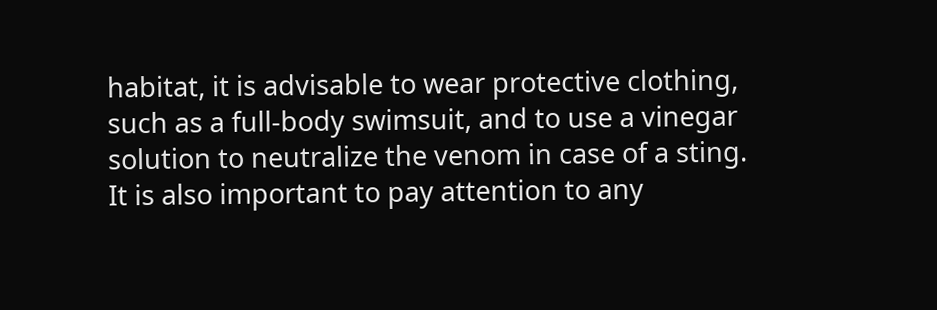habitat, it is advisable to wear protective clothing, such as a full-body swimsuit, and to use a vinegar solution to neutralize the venom in case of a sting. It is also important to pay attention to any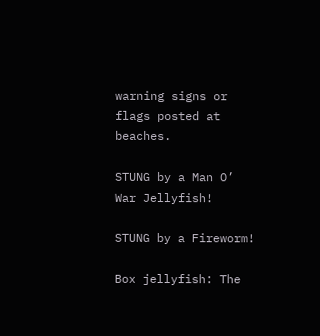warning signs or flags posted at beaches.

STUNG by a Man O’ War Jellyfish!

STUNG by a Fireworm!

Box jellyfish: The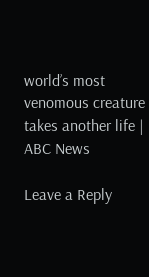world’s most venomous creature takes another life | ABC News

Leave a Reply